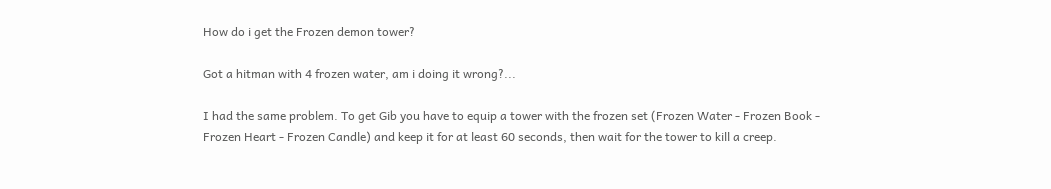How do i get the Frozen demon tower?

Got a hitman with 4 frozen water, am i doing it wrong?...

I had the same problem. To get Gib you have to equip a tower with the frozen set (Frozen Water - Frozen Book - Frozen Heart - Frozen Candle) and keep it for at least 60 seconds, then wait for the tower to kill a creep.